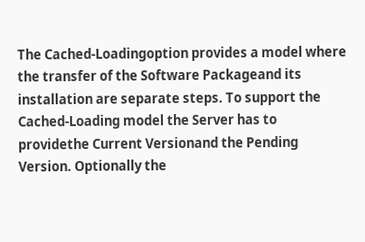The Cached-Loadingoption provides a model where the transfer of the Software Packageand its installation are separate steps. To support the Cached-Loading model the Server has to providethe Current Versionand the Pending Version. Optionally the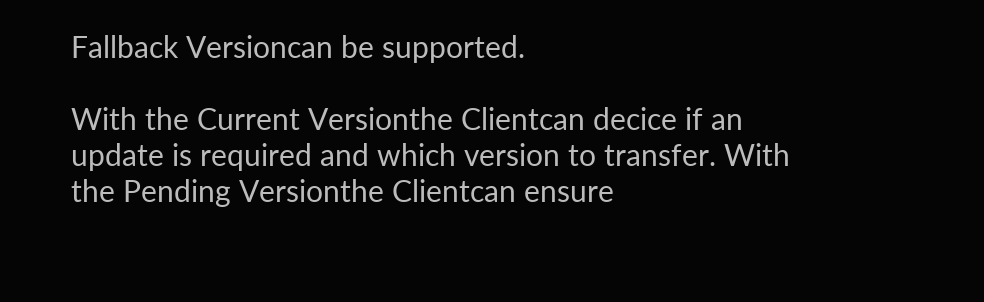Fallback Versioncan be supported.

With the Current Versionthe Clientcan decice if an update is required and which version to transfer. With the Pending Versionthe Clientcan ensure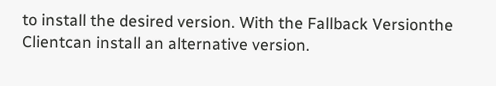to install the desired version. With the Fallback Versionthe Clientcan install an alternative version.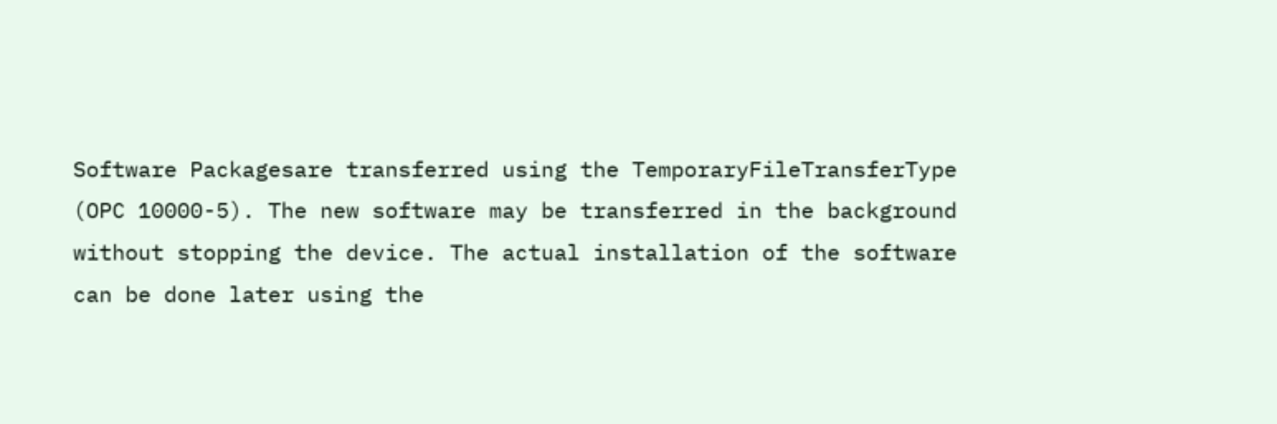Software Packagesare transferred using the TemporaryFileTransferType (OPC 10000-5). The new software may be transferred in the background without stopping the device. The actual installation of the software can be done later using the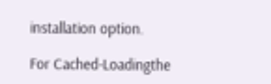installation option.

For Cached-Loadingthe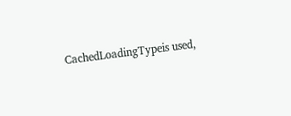CachedLoadingTypeis used,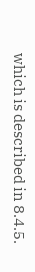which is described in 8.4.5.